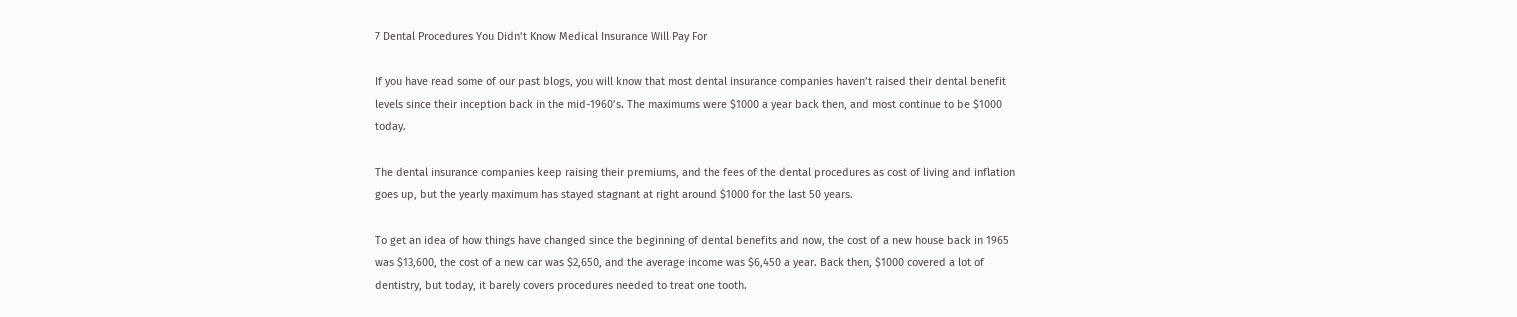7 Dental Procedures You Didn’t Know Medical Insurance Will Pay For

If you have read some of our past blogs, you will know that most dental insurance companies haven’t raised their dental benefit levels since their inception back in the mid-1960’s. The maximums were $1000 a year back then, and most continue to be $1000 today.

The dental insurance companies keep raising their premiums, and the fees of the dental procedures as cost of living and inflation goes up, but the yearly maximum has stayed stagnant at right around $1000 for the last 50 years.

To get an idea of how things have changed since the beginning of dental benefits and now, the cost of a new house back in 1965 was $13,600, the cost of a new car was $2,650, and the average income was $6,450 a year. Back then, $1000 covered a lot of dentistry, but today, it barely covers procedures needed to treat one tooth.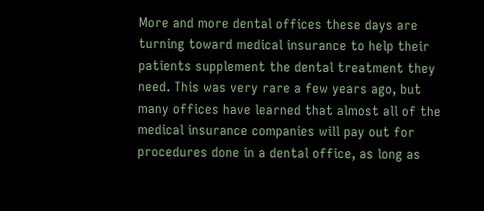More and more dental offices these days are turning toward medical insurance to help their patients supplement the dental treatment they need. This was very rare a few years ago, but many offices have learned that almost all of the medical insurance companies will pay out for procedures done in a dental office, as long as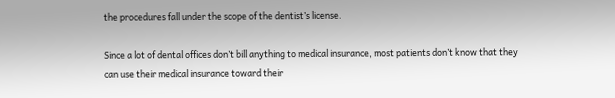the procedures fall under the scope of the dentist’s license.

Since a lot of dental offices don’t bill anything to medical insurance, most patients don’t know that they can use their medical insurance toward their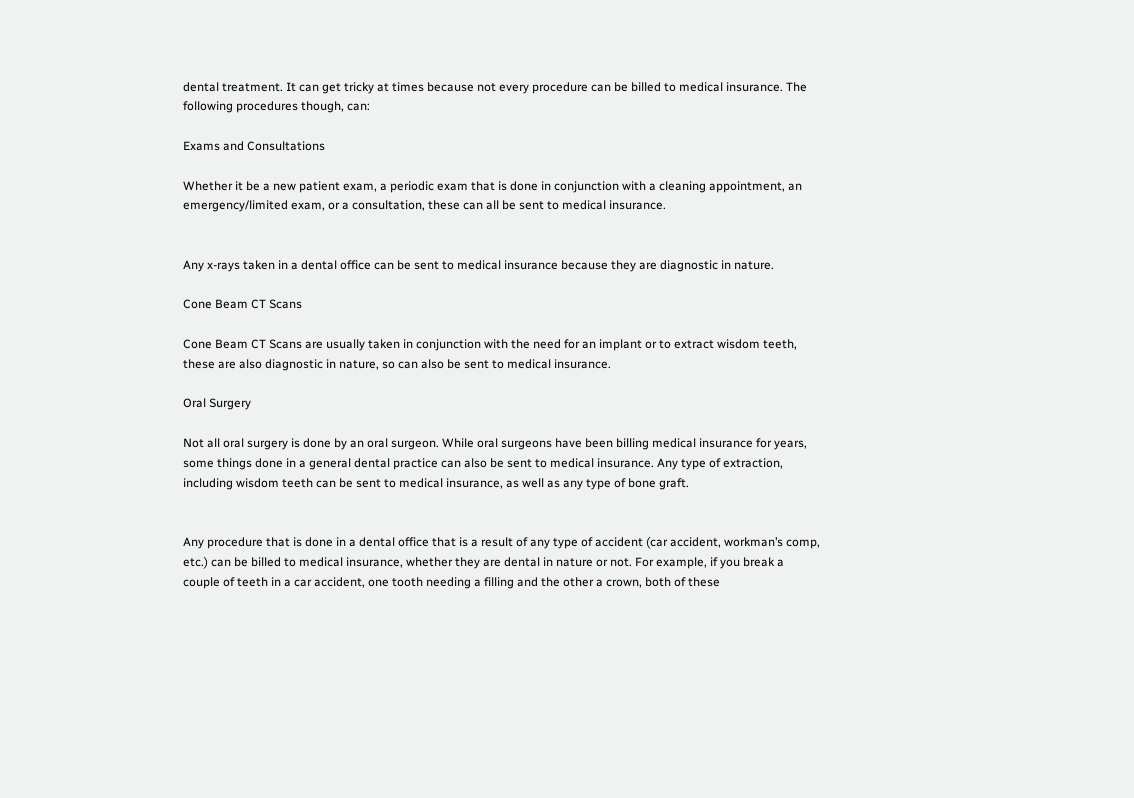dental treatment. It can get tricky at times because not every procedure can be billed to medical insurance. The following procedures though, can:

Exams and Consultations

Whether it be a new patient exam, a periodic exam that is done in conjunction with a cleaning appointment, an emergency/limited exam, or a consultation, these can all be sent to medical insurance.


Any x-rays taken in a dental office can be sent to medical insurance because they are diagnostic in nature.

Cone Beam CT Scans

Cone Beam CT Scans are usually taken in conjunction with the need for an implant or to extract wisdom teeth, these are also diagnostic in nature, so can also be sent to medical insurance.

Oral Surgery

Not all oral surgery is done by an oral surgeon. While oral surgeons have been billing medical insurance for years, some things done in a general dental practice can also be sent to medical insurance. Any type of extraction, including wisdom teeth can be sent to medical insurance, as well as any type of bone graft.


Any procedure that is done in a dental office that is a result of any type of accident (car accident, workman’s comp, etc.) can be billed to medical insurance, whether they are dental in nature or not. For example, if you break a couple of teeth in a car accident, one tooth needing a filling and the other a crown, both of these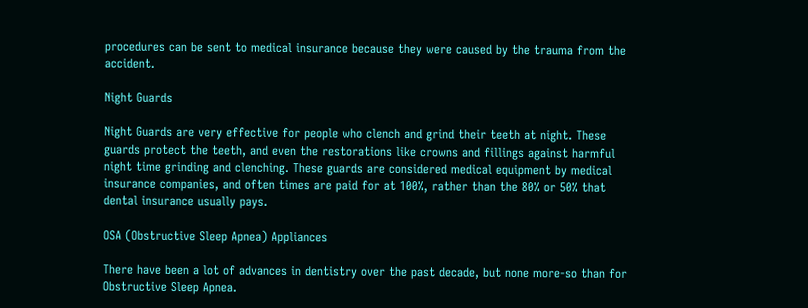procedures can be sent to medical insurance because they were caused by the trauma from the accident.

Night Guards

Night Guards are very effective for people who clench and grind their teeth at night. These guards protect the teeth, and even the restorations like crowns and fillings against harmful night time grinding and clenching. These guards are considered medical equipment by medical insurance companies, and often times are paid for at 100%, rather than the 80% or 50% that dental insurance usually pays.

OSA (Obstructive Sleep Apnea) Appliances

There have been a lot of advances in dentistry over the past decade, but none more-so than for Obstructive Sleep Apnea.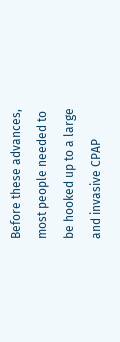Before these advances, most people needed to be hooked up to a large and invasive CPAP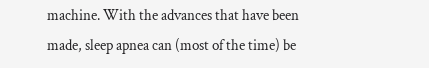machine. With the advances that have been made, sleep apnea can (most of the time) be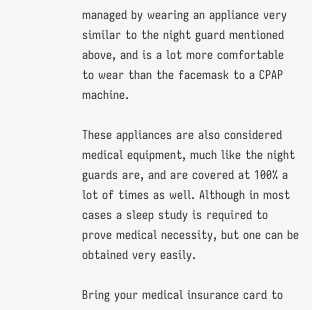managed by wearing an appliance very similar to the night guard mentioned above, and is a lot more comfortable to wear than the facemask to a CPAP machine.

These appliances are also considered medical equipment, much like the night guards are, and are covered at 100% a lot of times as well. Although in most cases a sleep study is required to prove medical necessity, but one can be obtained very easily.

Bring your medical insurance card to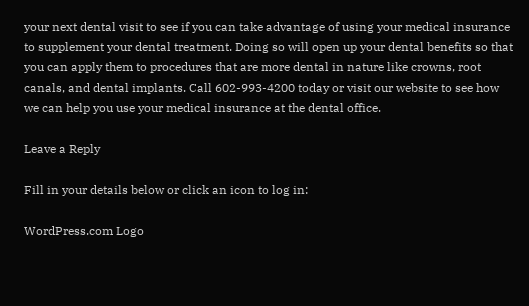your next dental visit to see if you can take advantage of using your medical insurance to supplement your dental treatment. Doing so will open up your dental benefits so that you can apply them to procedures that are more dental in nature like crowns, root canals, and dental implants. Call 602-993-4200 today or visit our website to see how we can help you use your medical insurance at the dental office.

Leave a Reply

Fill in your details below or click an icon to log in:

WordPress.com Logo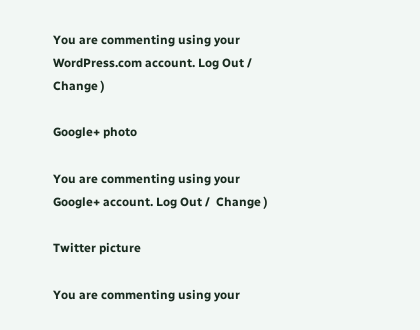You are commenting using your WordPress.com account. Log Out /  Change )

Google+ photo

You are commenting using your Google+ account. Log Out /  Change )

Twitter picture

You are commenting using your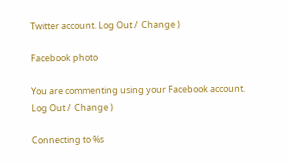Twitter account. Log Out /  Change )

Facebook photo

You are commenting using your Facebook account. Log Out /  Change )

Connecting to %s